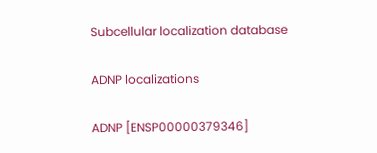Subcellular localization database

ADNP localizations

ADNP [ENSP00000379346]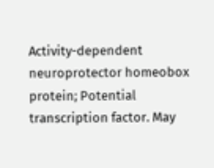Activity-dependent neuroprotector homeobox protein; Potential transcription factor. May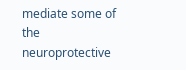mediate some of the neuroprotective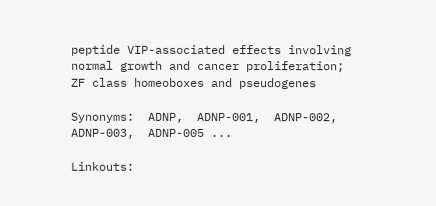peptide VIP-associated effects involving normal growth and cancer proliferation; ZF class homeoboxes and pseudogenes

Synonyms:  ADNP,  ADNP-001,  ADNP-002,  ADNP-003,  ADNP-005 ...

Linkouts: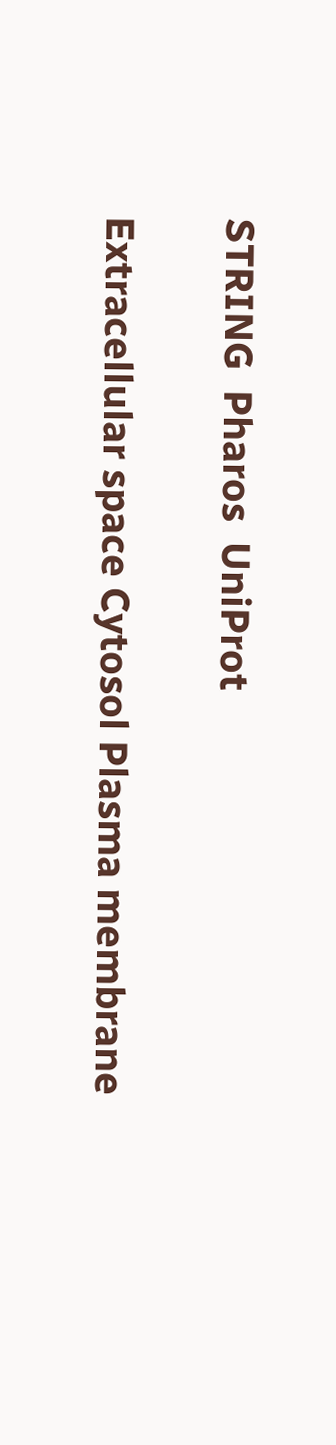STRING  Pharos  UniProt

Extracellular space Cytosol Plasma membrane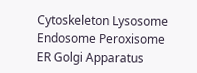Cytoskeleton Lysosome Endosome Peroxisome ER Golgi Apparatus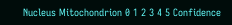Nucleus Mitochondrion 0 1 2 3 4 5 Confidence